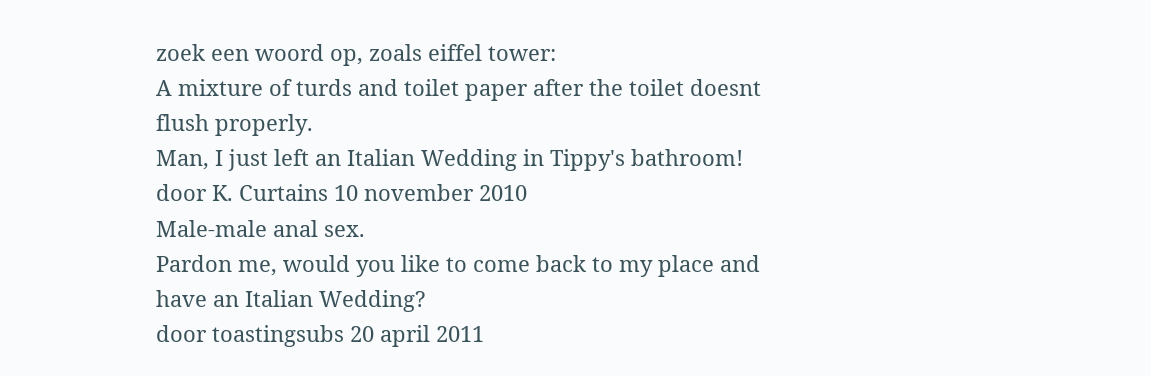zoek een woord op, zoals eiffel tower:
A mixture of turds and toilet paper after the toilet doesnt flush properly.
Man, I just left an Italian Wedding in Tippy's bathroom!
door K. Curtains 10 november 2010
Male-male anal sex.
Pardon me, would you like to come back to my place and have an Italian Wedding?
door toastingsubs 20 april 2011